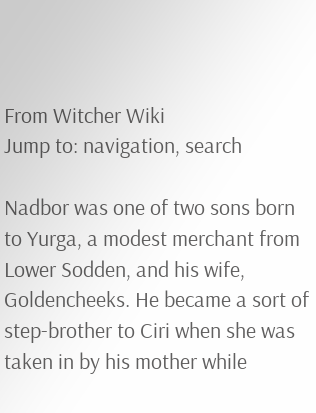From Witcher Wiki
Jump to: navigation, search

Nadbor was one of two sons born to Yurga, a modest merchant from Lower Sodden, and his wife, Goldencheeks. He became a sort of step-brother to Ciri when she was taken in by his mother while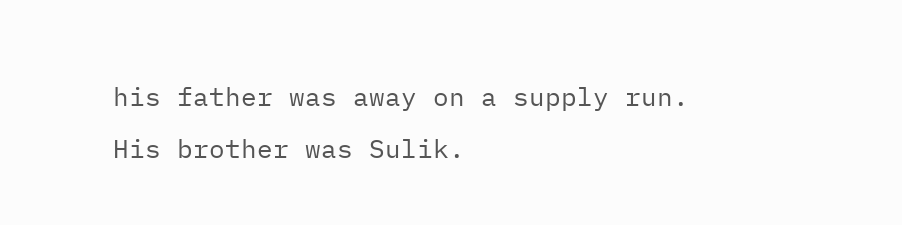his father was away on a supply run. His brother was Sulik.